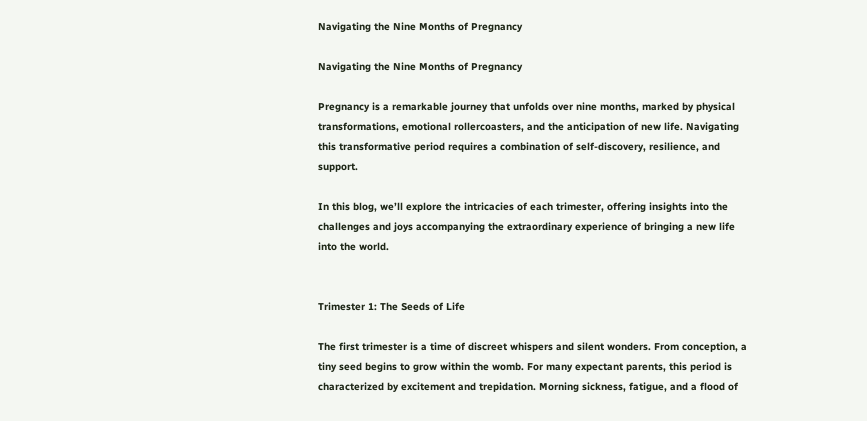Navigating the Nine Months of Pregnancy

Navigating the Nine Months of Pregnancy

Pregnancy is a remarkable journey that unfolds over nine months, marked by physical transformations, emotional rollercoasters, and the anticipation of new life. Navigating this transformative period requires a combination of self-discovery, resilience, and support.

In this blog, we’ll explore the intricacies of each trimester, offering insights into the challenges and joys accompanying the extraordinary experience of bringing a new life into the world.


Trimester 1: The Seeds of Life

The first trimester is a time of discreet whispers and silent wonders. From conception, a tiny seed begins to grow within the womb. For many expectant parents, this period is characterized by excitement and trepidation. Morning sickness, fatigue, and a flood of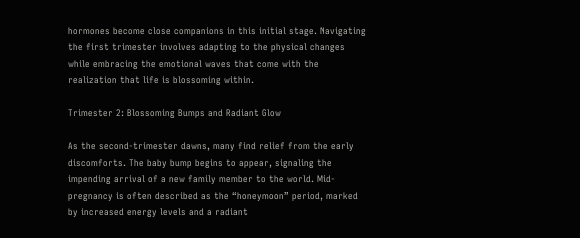hormones become close companions in this initial stage. Navigating the first trimester involves adapting to the physical changes while embracing the emotional waves that come with the realization that life is blossoming within.

Trimester 2: Blossoming Bumps and Radiant Glow

As the second-trimester dawns, many find relief from the early discomforts. The baby bump begins to appear, signaling the impending arrival of a new family member to the world. Mid-pregnancy is often described as the “honeymoon” period, marked by increased energy levels and a radiant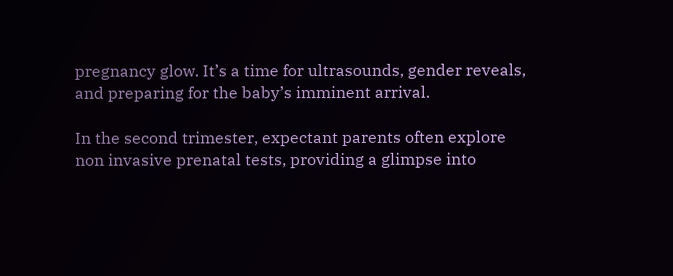pregnancy glow. It’s a time for ultrasounds, gender reveals, and preparing for the baby’s imminent arrival.

In the second trimester, expectant parents often explore non invasive prenatal tests, providing a glimpse into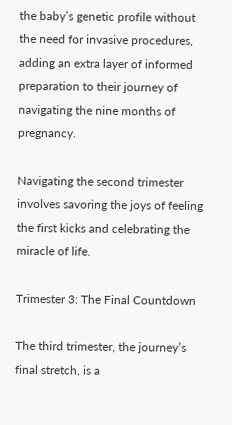the baby’s genetic profile without the need for invasive procedures, adding an extra layer of informed preparation to their journey of navigating the nine months of pregnancy.

Navigating the second trimester involves savoring the joys of feeling the first kicks and celebrating the miracle of life.

Trimester 3: The Final Countdown

The third trimester, the journey’s final stretch, is a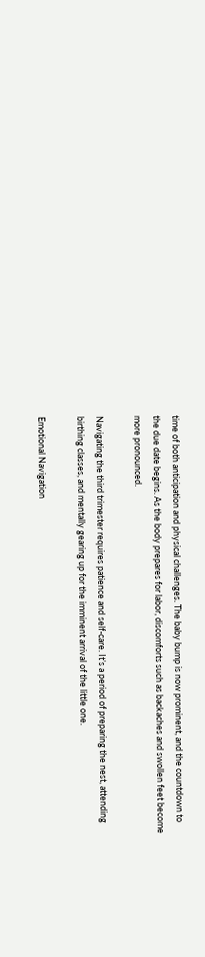time of both anticipation and physical challenges. The baby bump is now prominent, and the countdown to the due date begins. As the body prepares for labor, discomforts such as backaches and swollen feet become more pronounced.

Navigating the third trimester requires patience and self-care. It’s a period of preparing the nest, attending birthing classes, and mentally gearing up for the imminent arrival of the little one.

Emotional Navigation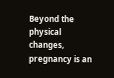Beyond the physical changes, pregnancy is an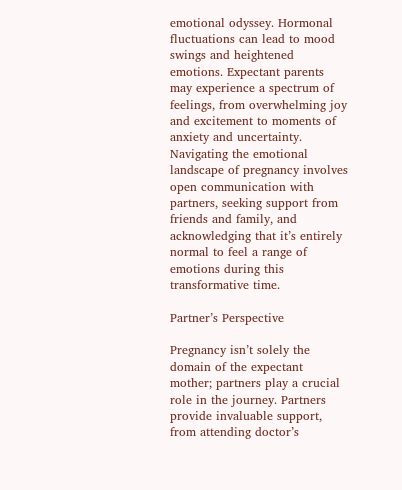emotional odyssey. Hormonal fluctuations can lead to mood swings and heightened emotions. Expectant parents may experience a spectrum of feelings, from overwhelming joy and excitement to moments of anxiety and uncertainty. Navigating the emotional landscape of pregnancy involves open communication with partners, seeking support from friends and family, and acknowledging that it’s entirely normal to feel a range of emotions during this transformative time.

Partner’s Perspective

Pregnancy isn’t solely the domain of the expectant mother; partners play a crucial role in the journey. Partners provide invaluable support, from attending doctor’s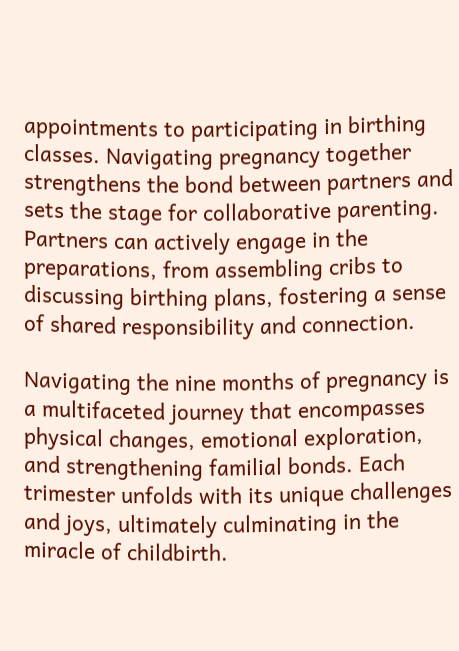appointments to participating in birthing classes. Navigating pregnancy together strengthens the bond between partners and sets the stage for collaborative parenting. Partners can actively engage in the preparations, from assembling cribs to discussing birthing plans, fostering a sense of shared responsibility and connection.

Navigating the nine months of pregnancy is a multifaceted journey that encompasses physical changes, emotional exploration, and strengthening familial bonds. Each trimester unfolds with its unique challenges and joys, ultimately culminating in the miracle of childbirth.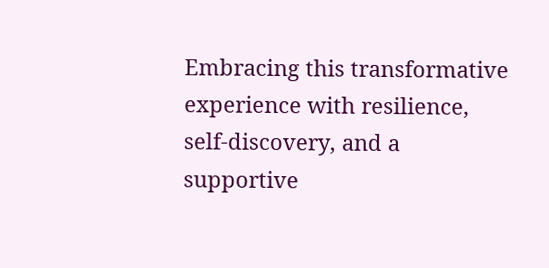Embracing this transformative experience with resilience, self-discovery, and a supportive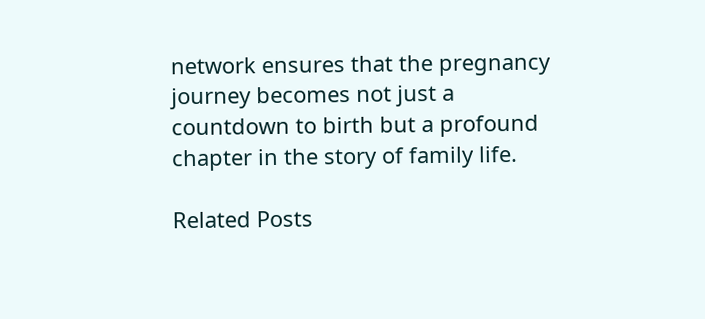network ensures that the pregnancy journey becomes not just a countdown to birth but a profound chapter in the story of family life.

Related Posts